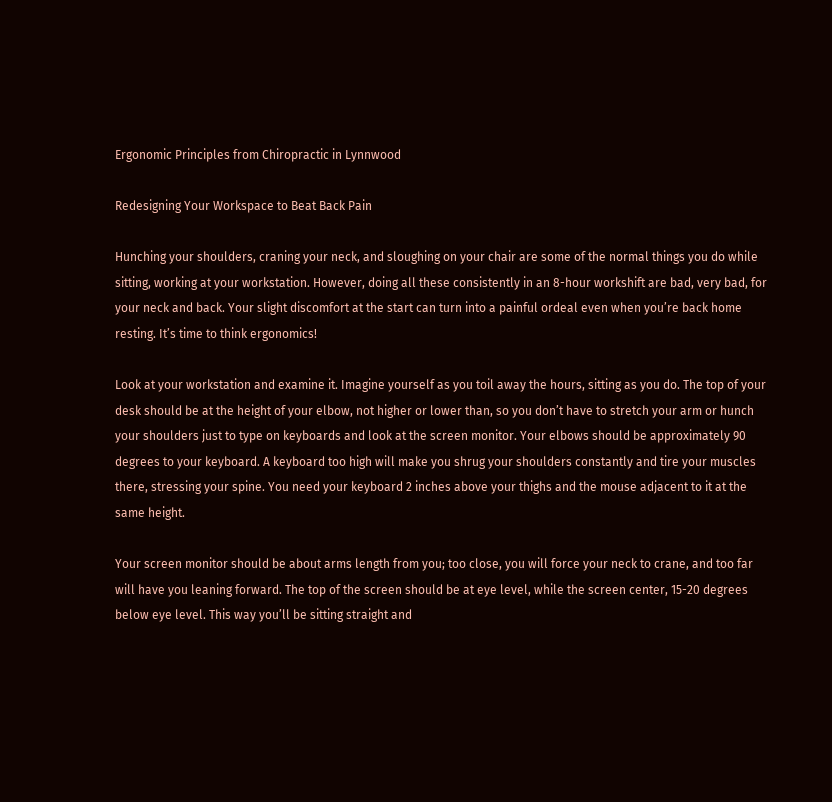Ergonomic Principles from Chiropractic in Lynnwood

Redesigning Your Workspace to Beat Back Pain

Hunching your shoulders, craning your neck, and sloughing on your chair are some of the normal things you do while sitting, working at your workstation. However, doing all these consistently in an 8-hour workshift are bad, very bad, for your neck and back. Your slight discomfort at the start can turn into a painful ordeal even when you’re back home resting. It’s time to think ergonomics!

Look at your workstation and examine it. Imagine yourself as you toil away the hours, sitting as you do. The top of your desk should be at the height of your elbow, not higher or lower than, so you don’t have to stretch your arm or hunch your shoulders just to type on keyboards and look at the screen monitor. Your elbows should be approximately 90 degrees to your keyboard. A keyboard too high will make you shrug your shoulders constantly and tire your muscles there, stressing your spine. You need your keyboard 2 inches above your thighs and the mouse adjacent to it at the same height.

Your screen monitor should be about arms length from you; too close, you will force your neck to crane, and too far will have you leaning forward. The top of the screen should be at eye level, while the screen center, 15-20 degrees below eye level. This way you’ll be sitting straight and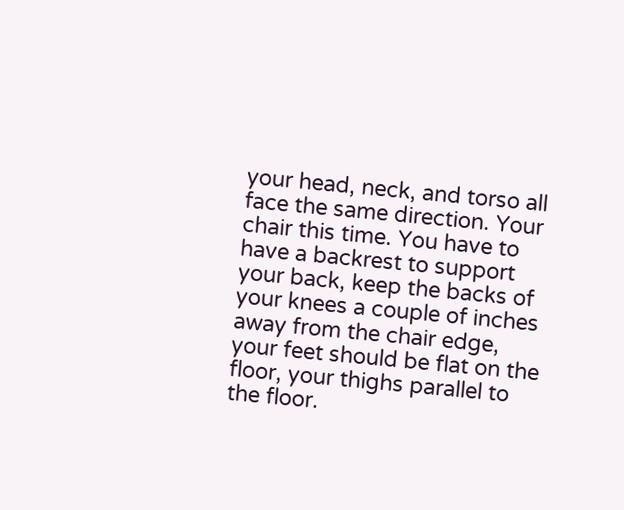your head, neck, and torso all face the same direction. Your chair this time. You have to have a backrest to support your back, keep the backs of your knees a couple of inches away from the chair edge, your feet should be flat on the floor, your thighs parallel to the floor.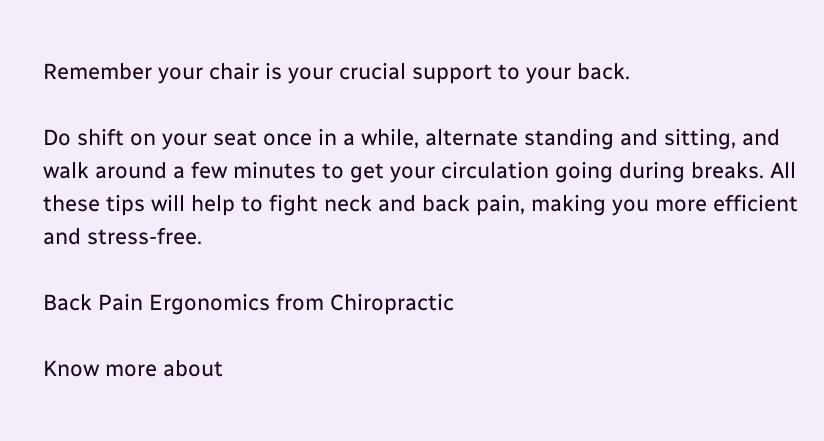Remember your chair is your crucial support to your back.

Do shift on your seat once in a while, alternate standing and sitting, and walk around a few minutes to get your circulation going during breaks. All these tips will help to fight neck and back pain, making you more efficient and stress-free.

Back Pain Ergonomics from Chiropractic

Know more about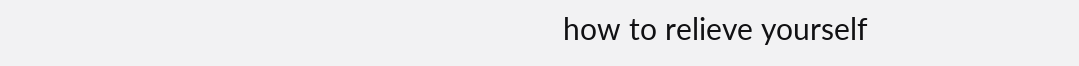how to relieve yourself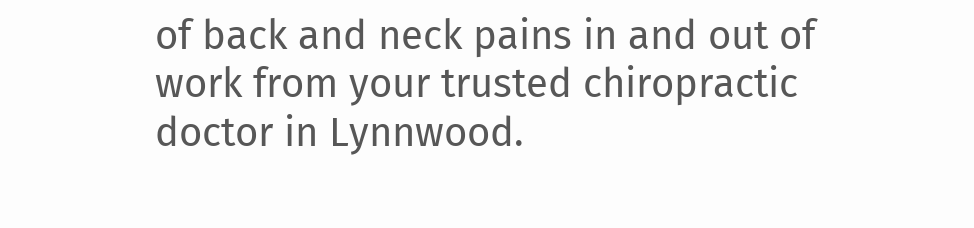of back and neck pains in and out of work from your trusted chiropractic doctor in Lynnwood.